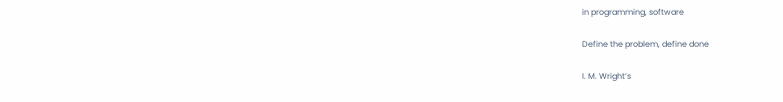in programming, software

Define the problem, define done

I. M. Wright’s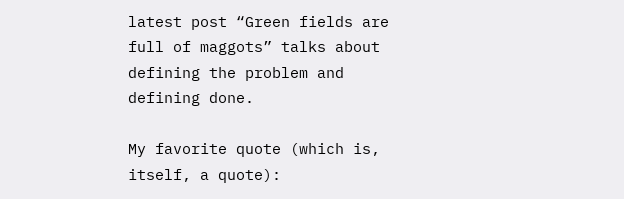latest post “Green fields are full of maggots” talks about defining the problem and defining done.

My favorite quote (which is, itself, a quote):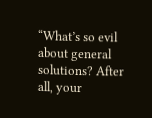“What’s so evil about general solutions? After all, your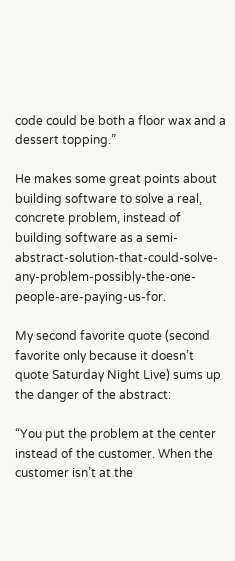code could be both a floor wax and a dessert topping.”

He makes some great points about building software to solve a real, concrete problem, instead of building software as a semi-abstract-solution-that-could-solve-any-problem-possibly-the-one-people-are-paying-us-for.

My second favorite quote (second favorite only because it doesn’t quote Saturday Night Live) sums up the danger of the abstract:

“You put the problem at the center instead of the customer. When the customer isn’t at the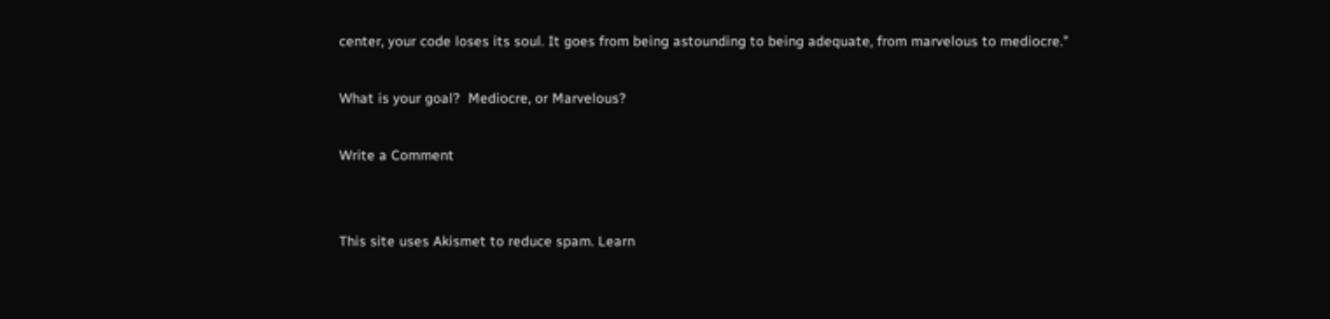center, your code loses its soul. It goes from being astounding to being adequate, from marvelous to mediocre.”

What is your goal?  Mediocre, or Marvelous?

Write a Comment


This site uses Akismet to reduce spam. Learn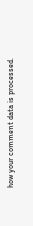how your comment data is processed.